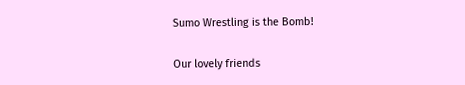Sumo Wrestling is the Bomb!

Our lovely friends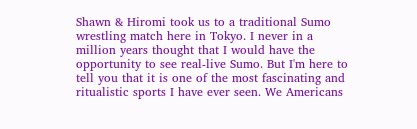Shawn & Hiromi took us to a traditional Sumo wrestling match here in Tokyo. I never in a million years thought that I would have the opportunity to see real-live Sumo. But I'm here to tell you that it is one of the most fascinating and ritualistic sports I have ever seen. We Americans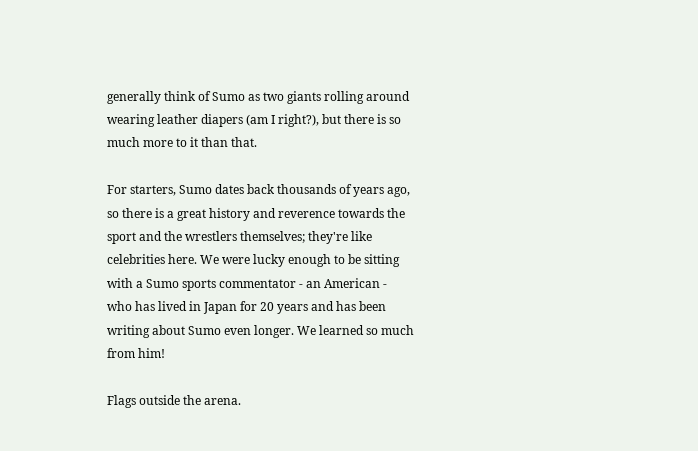generally think of Sumo as two giants rolling around wearing leather diapers (am I right?), but there is so much more to it than that.

For starters, Sumo dates back thousands of years ago, so there is a great history and reverence towards the sport and the wrestlers themselves; they're like celebrities here. We were lucky enough to be sitting with a Sumo sports commentator - an American - who has lived in Japan for 20 years and has been writing about Sumo even longer. We learned so much from him!

Flags outside the arena.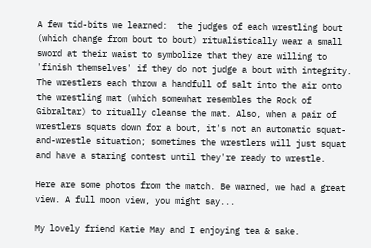A few tid-bits we learned:  the judges of each wrestling bout (which change from bout to bout) ritualistically wear a small sword at their waist to symbolize that they are willing to 'finish themselves' if they do not judge a bout with integrity. The wrestlers each throw a handfull of salt into the air onto the wrestling mat (which somewhat resembles the Rock of Gibraltar) to ritually cleanse the mat. Also, when a pair of wrestlers squats down for a bout, it's not an automatic squat-and-wrestle situation; sometimes the wrestlers will just squat and have a staring contest until they're ready to wrestle.

Here are some photos from the match. Be warned, we had a great view. A full moon view, you might say...

My lovely friend Katie May and I enjoying tea & sake.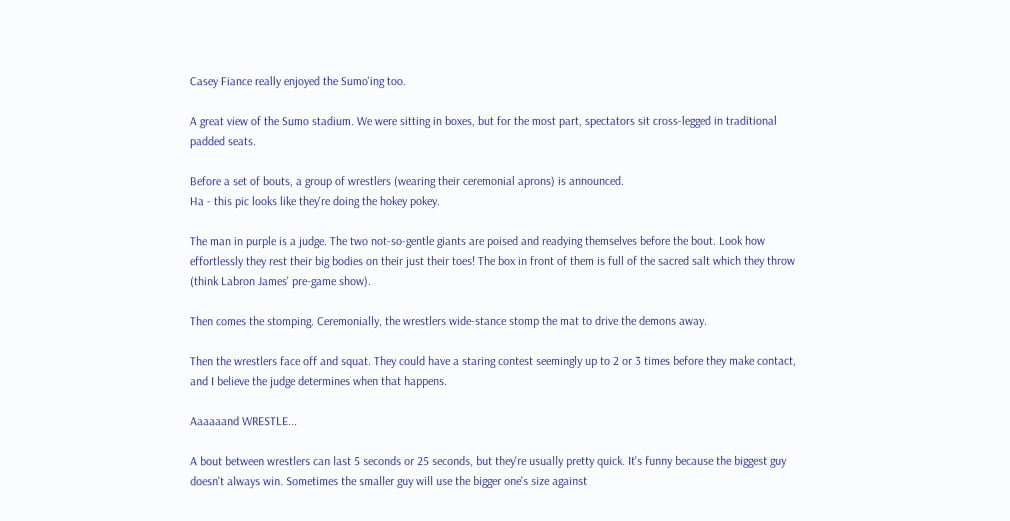Casey Fiance really enjoyed the Sumo'ing too.

A great view of the Sumo stadium. We were sitting in boxes, but for the most part, spectators sit cross-legged in traditional padded seats.

Before a set of bouts, a group of wrestlers (wearing their ceremonial aprons) is announced.
Ha - this pic looks like they're doing the hokey pokey.

The man in purple is a judge. The two not-so-gentle giants are poised and readying themselves before the bout. Look how effortlessly they rest their big bodies on their just their toes! The box in front of them is full of the sacred salt which they throw (think Labron James' pre-game show).

Then comes the stomping. Ceremonially, the wrestlers wide-stance stomp the mat to drive the demons away.

Then the wrestlers face off and squat. They could have a staring contest seemingly up to 2 or 3 times before they make contact, and I believe the judge determines when that happens.

Aaaaaand WRESTLE...

A bout between wrestlers can last 5 seconds or 25 seconds, but they're usually pretty quick. It's funny because the biggest guy doesn't always win. Sometimes the smaller guy will use the bigger one's size against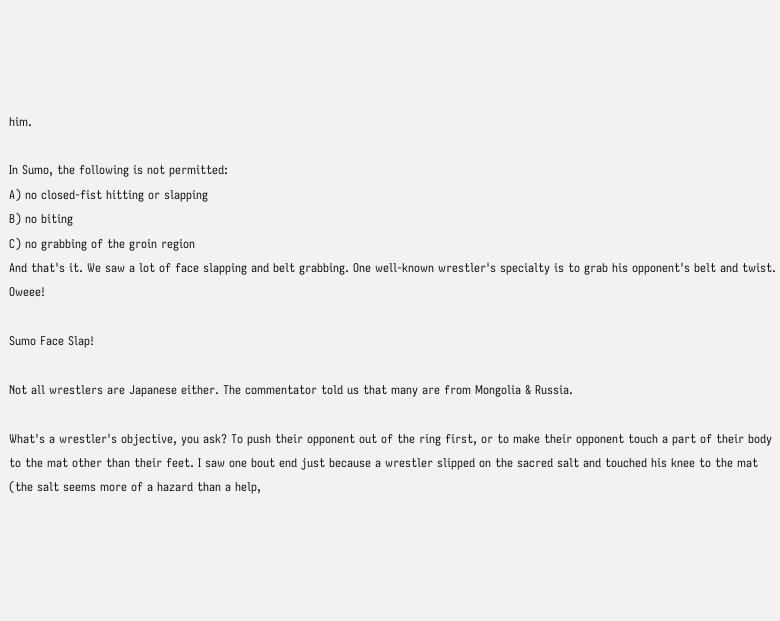him.

In Sumo, the following is not permitted:
A) no closed-fist hitting or slapping
B) no biting
C) no grabbing of the groin region
And that's it. We saw a lot of face slapping and belt grabbing. One well-known wrestler's specialty is to grab his opponent's belt and twist. Oweee!

Sumo Face Slap!

Not all wrestlers are Japanese either. The commentator told us that many are from Mongolia & Russia.

What's a wrestler's objective, you ask? To push their opponent out of the ring first, or to make their opponent touch a part of their body to the mat other than their feet. I saw one bout end just because a wrestler slipped on the sacred salt and touched his knee to the mat (the salt seems more of a hazard than a help,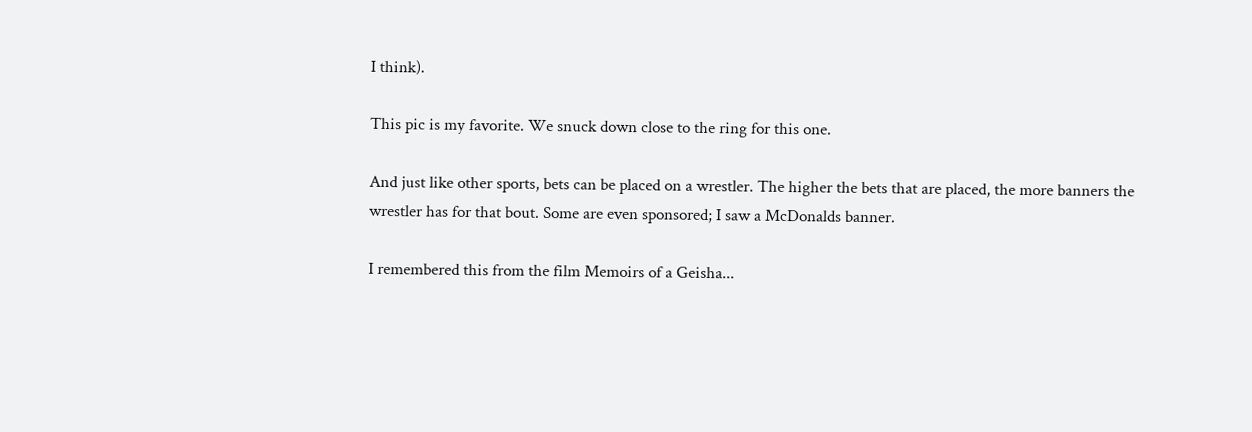I think).

This pic is my favorite. We snuck down close to the ring for this one.

And just like other sports, bets can be placed on a wrestler. The higher the bets that are placed, the more banners the wrestler has for that bout. Some are even sponsored; I saw a McDonalds banner.

I remembered this from the film Memoirs of a Geisha...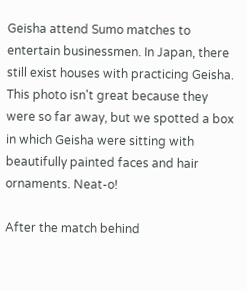Geisha attend Sumo matches to entertain businessmen. In Japan, there still exist houses with practicing Geisha. This photo isn't great because they were so far away, but we spotted a box in which Geisha were sitting with beautifully painted faces and hair ornaments. Neat-o!

After the match behind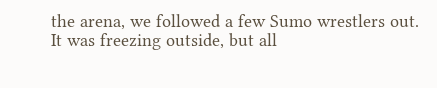the arena, we followed a few Sumo wrestlers out. It was freezing outside, but all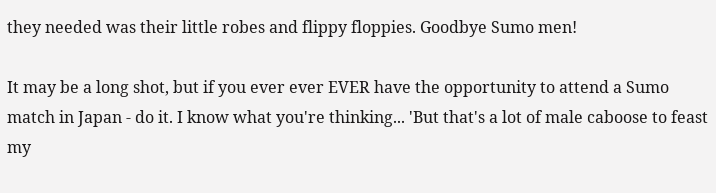they needed was their little robes and flippy floppies. Goodbye Sumo men!

It may be a long shot, but if you ever ever EVER have the opportunity to attend a Sumo match in Japan - do it. I know what you're thinking... 'But that's a lot of male caboose to feast my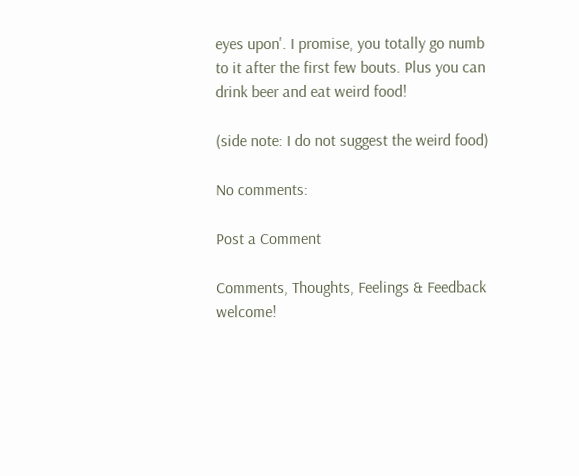eyes upon'. I promise, you totally go numb to it after the first few bouts. Plus you can drink beer and eat weird food!

(side note: I do not suggest the weird food)

No comments:

Post a Comment

Comments, Thoughts, Feelings & Feedback welcome!